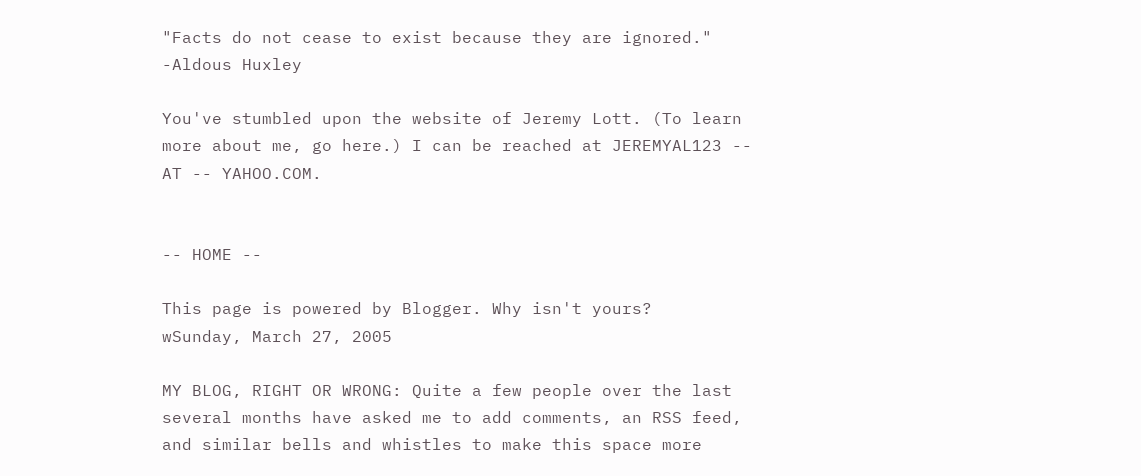"Facts do not cease to exist because they are ignored." -Aldous Huxley

You've stumbled upon the website of Jeremy Lott. (To learn more about me, go here.) I can be reached at JEREMYAL123 -- AT -- YAHOO.COM.


-- HOME --

This page is powered by Blogger. Why isn't yours?
wSunday, March 27, 2005

MY BLOG, RIGHT OR WRONG: Quite a few people over the last several months have asked me to add comments, an RSS feed, and similar bells and whistles to make this space more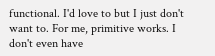functional. I'd love to but I just don't want to. For me, primitive works. I don't even have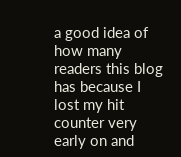a good idea of how many readers this blog has because I lost my hit counter very early on and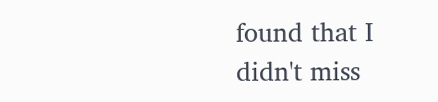found that I didn't miss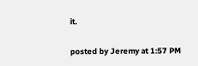it.

posted by Jeremy at 1:57 PM